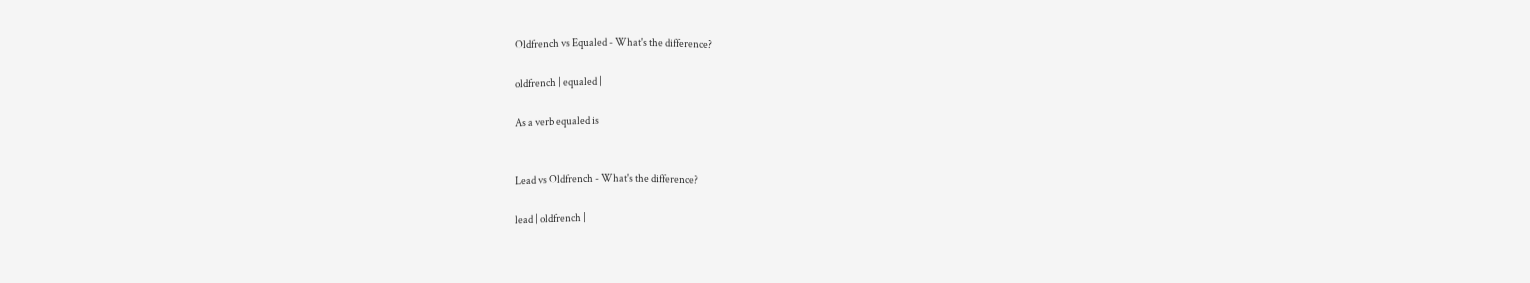Oldfrench vs Equaled - What's the difference?

oldfrench | equaled |

As a verb equaled is


Lead vs Oldfrench - What's the difference?

lead | oldfrench |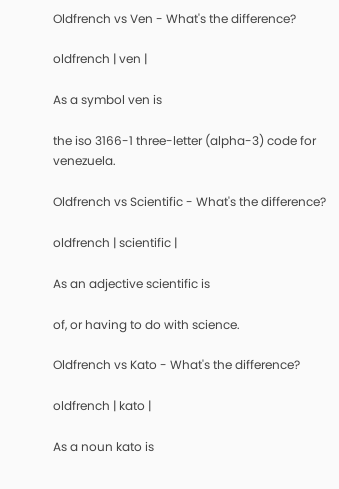Oldfrench vs Ven - What's the difference?

oldfrench | ven |

As a symbol ven is

the iso 3166-1 three-letter (alpha-3) code for venezuela.

Oldfrench vs Scientific - What's the difference?

oldfrench | scientific |

As an adjective scientific is

of, or having to do with science.

Oldfrench vs Kato - What's the difference?

oldfrench | kato |

As a noun kato is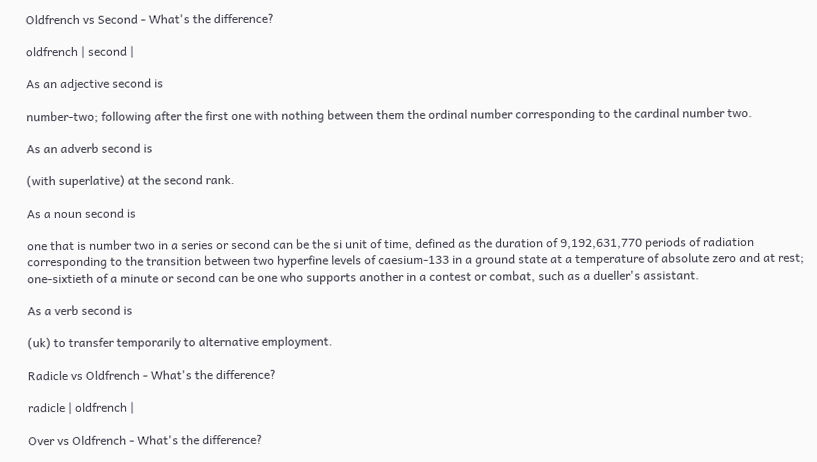Oldfrench vs Second - What's the difference?

oldfrench | second |

As an adjective second is

number-two; following after the first one with nothing between them the ordinal number corresponding to the cardinal number two.

As an adverb second is

(with superlative) at the second rank.

As a noun second is

one that is number two in a series or second can be the si unit of time, defined as the duration of 9,192,631,770 periods of radiation corresponding to the transition between two hyperfine levels of caesium-133 in a ground state at a temperature of absolute zero and at rest; one-sixtieth of a minute or second can be one who supports another in a contest or combat, such as a dueller's assistant.

As a verb second is

(uk) to transfer temporarily to alternative employment.

Radicle vs Oldfrench - What's the difference?

radicle | oldfrench |

Over vs Oldfrench - What's the difference?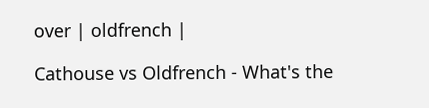over | oldfrench |

Cathouse vs Oldfrench - What's the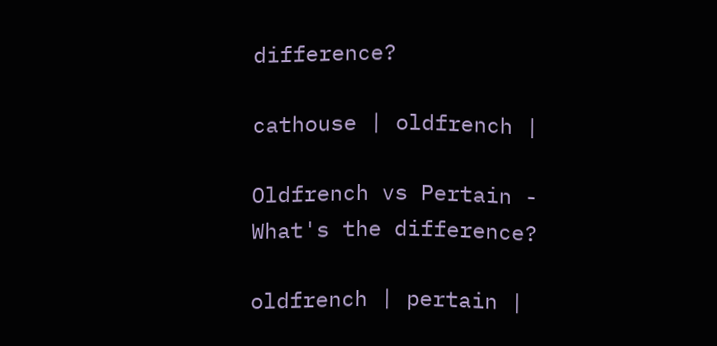difference?

cathouse | oldfrench |

Oldfrench vs Pertain - What's the difference?

oldfrench | pertain |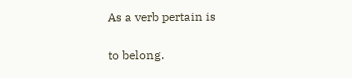As a verb pertain is

to belong.